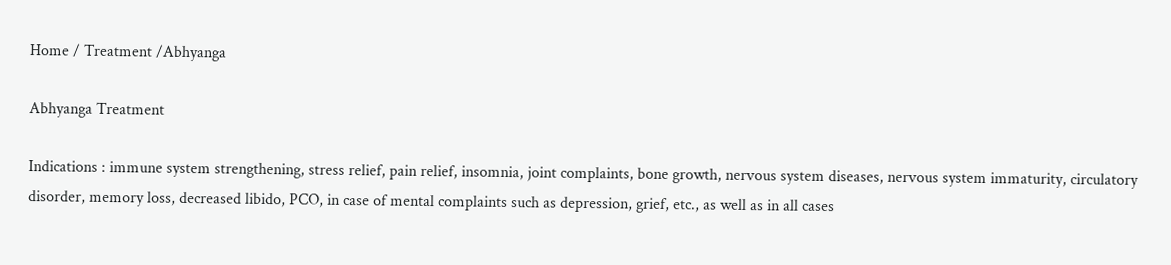Home / Treatment /Abhyanga

Abhyanga Treatment

Indications : immune system strengthening, stress relief, pain relief, insomnia, joint complaints, bone growth, nervous system diseases, nervous system immaturity, circulatory disorder, memory loss, decreased libido, PCO, in case of mental complaints such as depression, grief, etc., as well as in all cases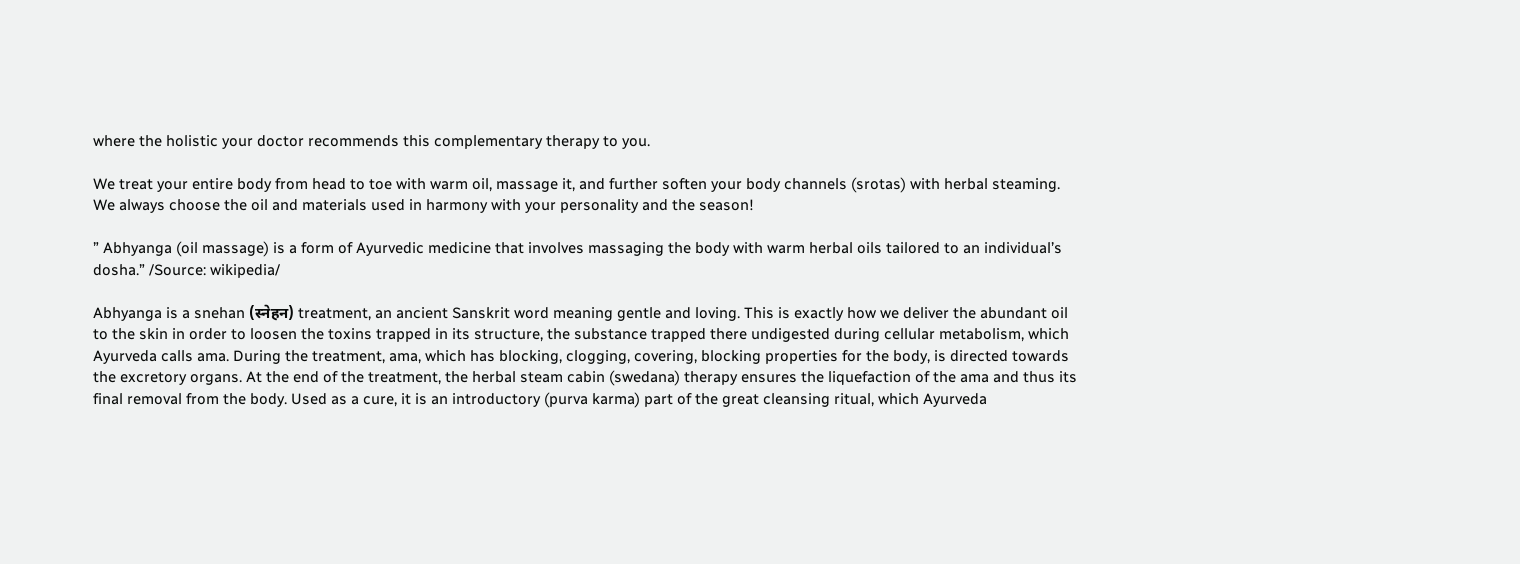where the holistic your doctor recommends this complementary therapy to you.

We treat your entire body from head to toe with warm oil, massage it, and further soften your body channels (srotas) with herbal steaming. We always choose the oil and materials used in harmony with your personality and the season!

” Abhyanga (oil massage) is a form of Ayurvedic medicine that involves massaging the body with warm herbal oils tailored to an individual’s dosha.” /Source: wikipedia/

Abhyanga is a snehan (स्नेहन) treatment, an ancient Sanskrit word meaning gentle and loving. This is exactly how we deliver the abundant oil to the skin in order to loosen the toxins trapped in its structure, the substance trapped there undigested during cellular metabolism, which Ayurveda calls ama. During the treatment, ama, which has blocking, clogging, covering, blocking properties for the body, is directed towards the excretory organs. At the end of the treatment, the herbal steam cabin (swedana) therapy ensures the liquefaction of the ama and thus its final removal from the body. Used as a cure, it is an introductory (purva karma) part of the great cleansing ritual, which Ayurveda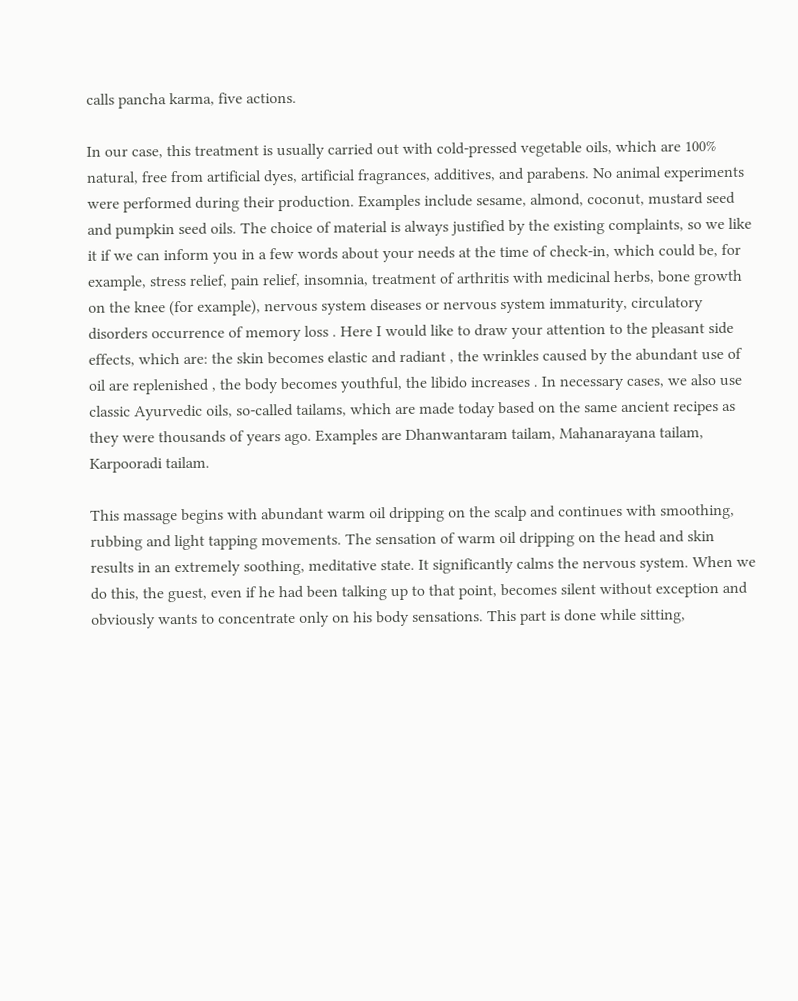calls pancha karma, five actions.

In our case, this treatment is usually carried out with cold-pressed vegetable oils, which are 100% natural, free from artificial dyes, artificial fragrances, additives, and parabens. No animal experiments were performed during their production. Examples include sesame, almond, coconut, mustard seed and pumpkin seed oils. The choice of material is always justified by the existing complaints, so we like it if we can inform you in a few words about your needs at the time of check-in, which could be, for example, stress relief, pain relief, insomnia, treatment of arthritis with medicinal herbs, bone growth on the knee (for example), nervous system diseases or nervous system immaturity, circulatory disorders occurrence of memory loss . Here I would like to draw your attention to the pleasant side effects, which are: the skin becomes elastic and radiant , the wrinkles caused by the abundant use of oil are replenished , the body becomes youthful, the libido increases . In necessary cases, we also use classic Ayurvedic oils, so-called tailams, which are made today based on the same ancient recipes as they were thousands of years ago. Examples are Dhanwantaram tailam, Mahanarayana tailam, Karpooradi tailam.

This massage begins with abundant warm oil dripping on the scalp and continues with smoothing, rubbing and light tapping movements. The sensation of warm oil dripping on the head and skin results in an extremely soothing, meditative state. It significantly calms the nervous system. When we do this, the guest, even if he had been talking up to that point, becomes silent without exception and obviously wants to concentrate only on his body sensations. This part is done while sitting,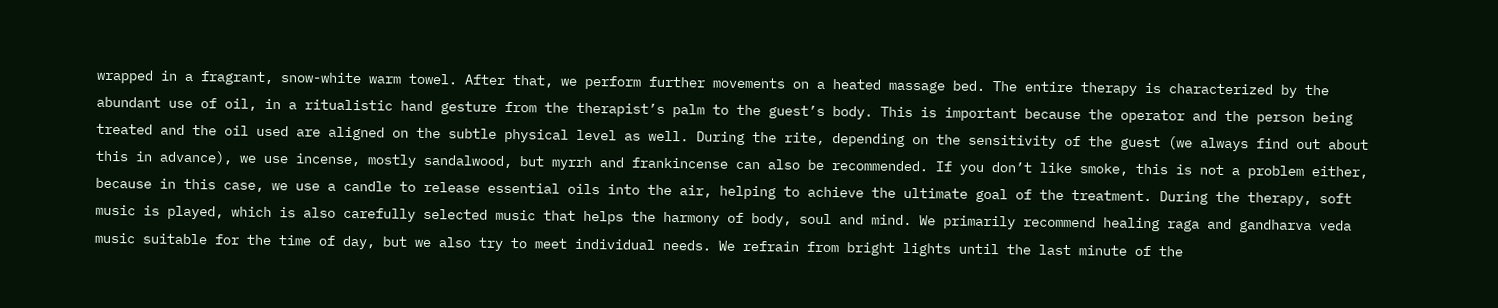wrapped in a fragrant, snow-white warm towel. After that, we perform further movements on a heated massage bed. The entire therapy is characterized by the abundant use of oil, in a ritualistic hand gesture from the therapist’s palm to the guest’s body. This is important because the operator and the person being treated and the oil used are aligned on the subtle physical level as well. During the rite, depending on the sensitivity of the guest (we always find out about this in advance), we use incense, mostly sandalwood, but myrrh and frankincense can also be recommended. If you don’t like smoke, this is not a problem either, because in this case, we use a candle to release essential oils into the air, helping to achieve the ultimate goal of the treatment. During the therapy, soft music is played, which is also carefully selected music that helps the harmony of body, soul and mind. We primarily recommend healing raga and gandharva veda music suitable for the time of day, but we also try to meet individual needs. We refrain from bright lights until the last minute of the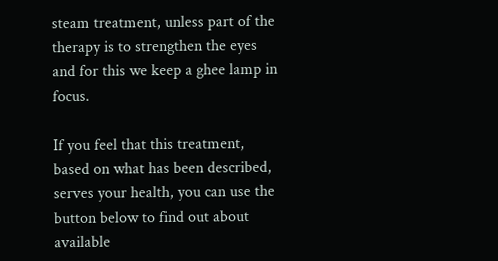steam treatment, unless part of the therapy is to strengthen the eyes and for this we keep a ghee lamp in focus.

If you feel that this treatment, based on what has been described, serves your health, you can use the button below to find out about available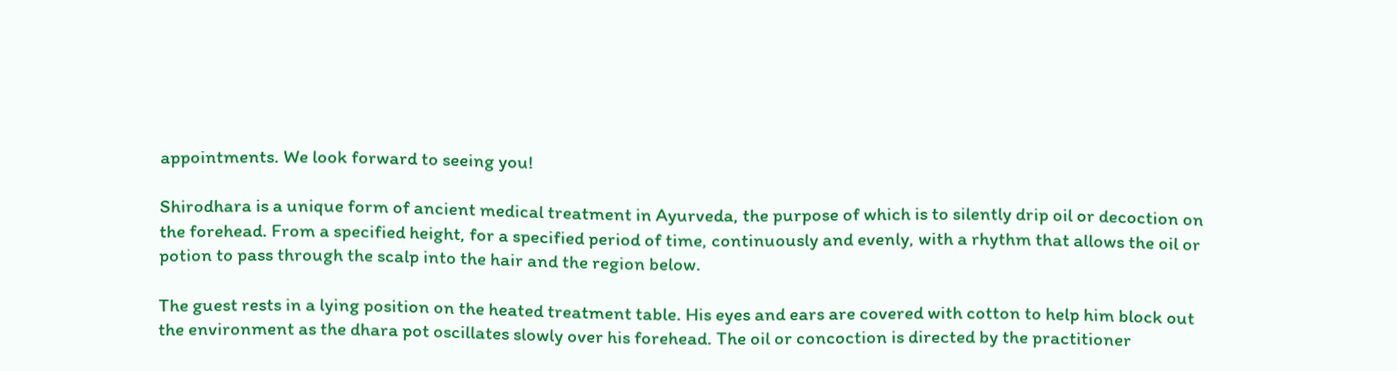appointments. We look forward to seeing you!

Shirodhara is a unique form of ancient medical treatment in Ayurveda, the purpose of which is to silently drip oil or decoction on the forehead. From a specified height, for a specified period of time, continuously and evenly, with a rhythm that allows the oil or potion to pass through the scalp into the hair and the region below.

The guest rests in a lying position on the heated treatment table. His eyes and ears are covered with cotton to help him block out the environment as the dhara pot oscillates slowly over his forehead. The oil or concoction is directed by the practitioner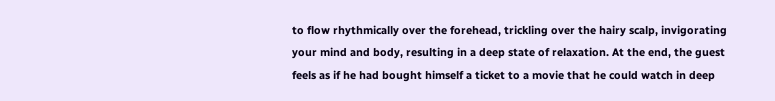to flow rhythmically over the forehead, trickling over the hairy scalp, invigorating your mind and body, resulting in a deep state of relaxation. At the end, the guest feels as if he had bought himself a ticket to a movie that he could watch in deep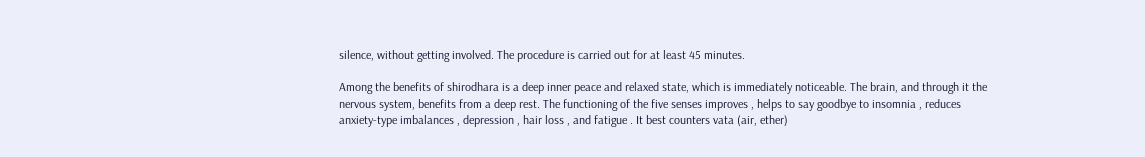silence, without getting involved. The procedure is carried out for at least 45 minutes.

Among the benefits of shirodhara is a deep inner peace and relaxed state, which is immediately noticeable. The brain, and through it the nervous system, benefits from a deep rest. The functioning of the five senses improves , helps to say goodbye to insomnia , reduces anxiety-type imbalances , depression , hair loss , and fatigue . It best counters vata (air, ether)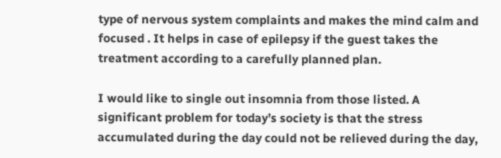type of nervous system complaints and makes the mind calm and focused . It helps in case of epilepsy if the guest takes the treatment according to a carefully planned plan.

I would like to single out insomnia from those listed. A significant problem for today’s society is that the stress accumulated during the day could not be relieved during the day,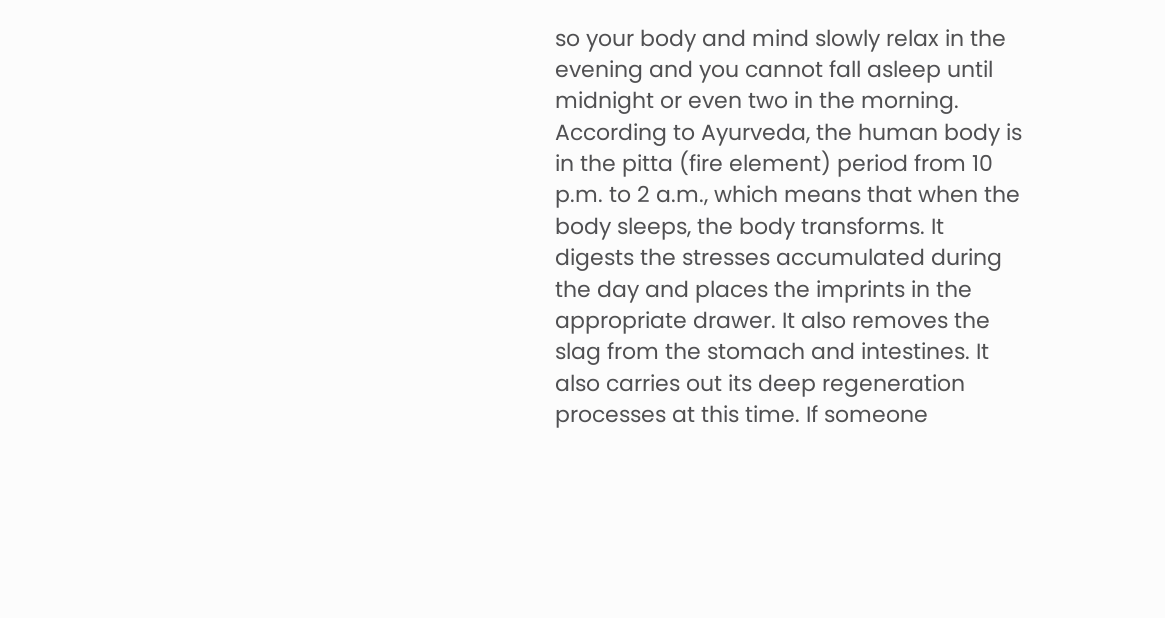so your body and mind slowly relax in the evening and you cannot fall asleep until midnight or even two in the morning. According to Ayurveda, the human body is in the pitta (fire element) period from 10 p.m. to 2 a.m., which means that when the body sleeps, the body transforms. It digests the stresses accumulated during the day and places the imprints in the appropriate drawer. It also removes the slag from the stomach and intestines. It also carries out its deep regeneration processes at this time. If someone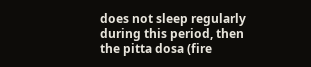does not sleep regularly during this period, then the pitta dosa (fire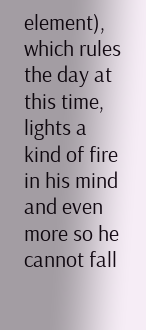element), which rules the day at this time, lights a kind of fire in his mind and even more so he cannot fall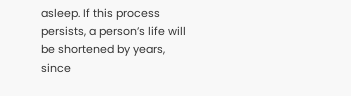asleep. If this process persists, a person’s life will be shortened by years, since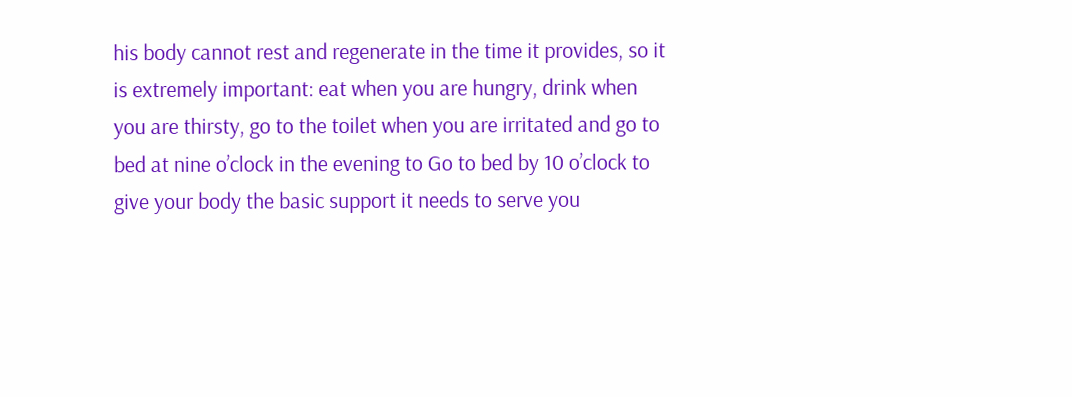his body cannot rest and regenerate in the time it provides, so it is extremely important: eat when you are hungry, drink when you are thirsty, go to the toilet when you are irritated and go to bed at nine o’clock in the evening to Go to bed by 10 o’clock to give your body the basic support it needs to serve you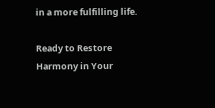in a more fulfilling life.

Ready to Restore Harmony in Your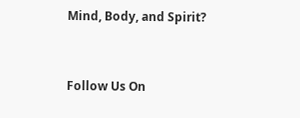Mind, Body, and Spirit?


Follow Us On